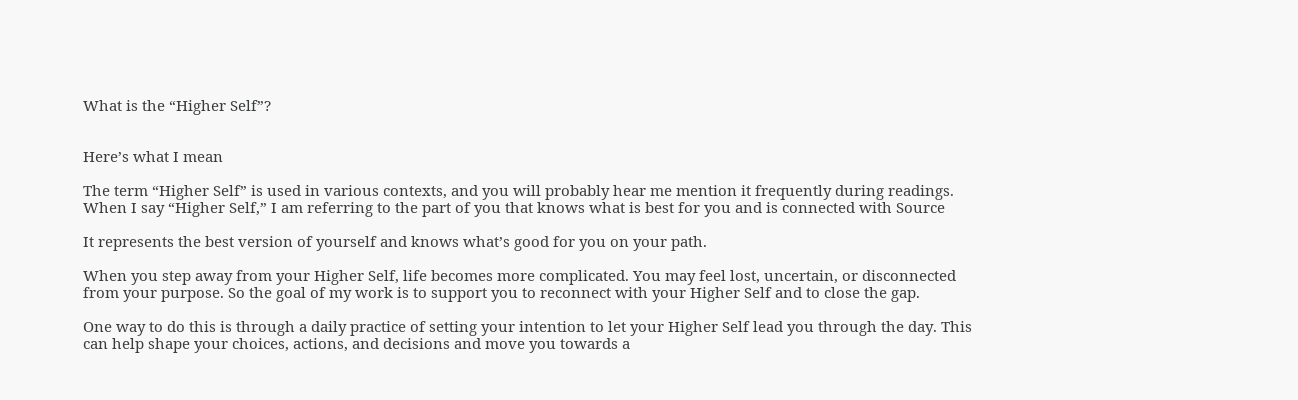What is the “Higher Self”?


Here’s what I mean

The term “Higher Self” is used in various contexts, and you will probably hear me mention it frequently during readings. When I say “Higher Self,” I am referring to the part of you that knows what is best for you and is connected with Source

It represents the best version of yourself and knows what’s good for you on your path.

When you step away from your Higher Self, life becomes more complicated. You may feel lost, uncertain, or disconnected from your purpose. So the goal of my work is to support you to reconnect with your Higher Self and to close the gap.

One way to do this is through a daily practice of setting your intention to let your Higher Self lead you through the day. This can help shape your choices, actions, and decisions and move you towards a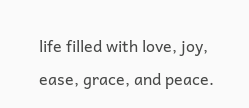life filled with love, joy, ease, grace, and peace.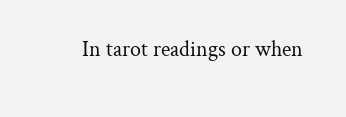In tarot readings or when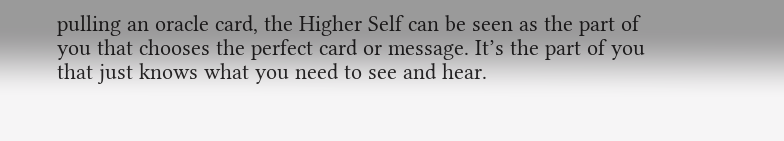pulling an oracle card, the Higher Self can be seen as the part of you that chooses the perfect card or message. It’s the part of you that just knows what you need to see and hear.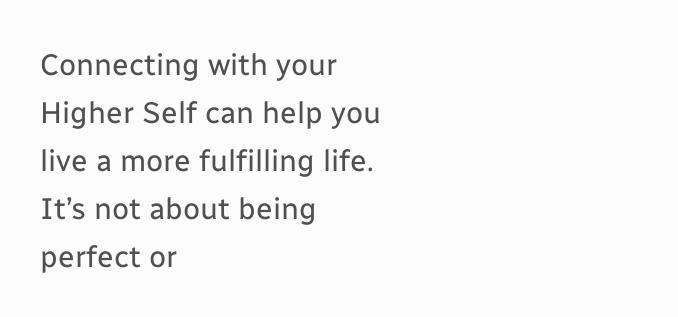Connecting with your Higher Self can help you live a more fulfilling life. It’s not about being perfect or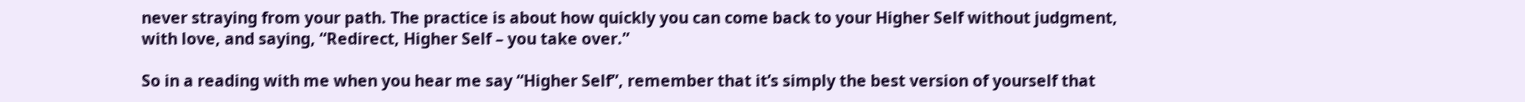never straying from your path. The practice is about how quickly you can come back to your Higher Self without judgment, with love, and saying, “Redirect, Higher Self – you take over.”

So in a reading with me when you hear me say “Higher Self”, remember that it’s simply the best version of yourself that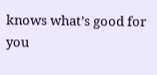knows what’s good for you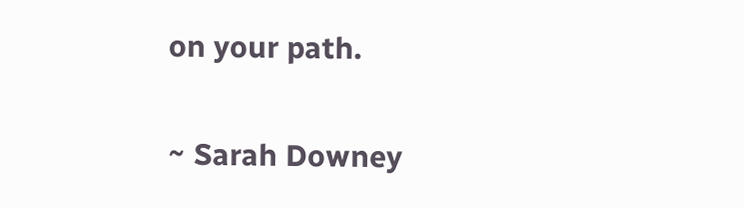on your path.

~ Sarah Downey